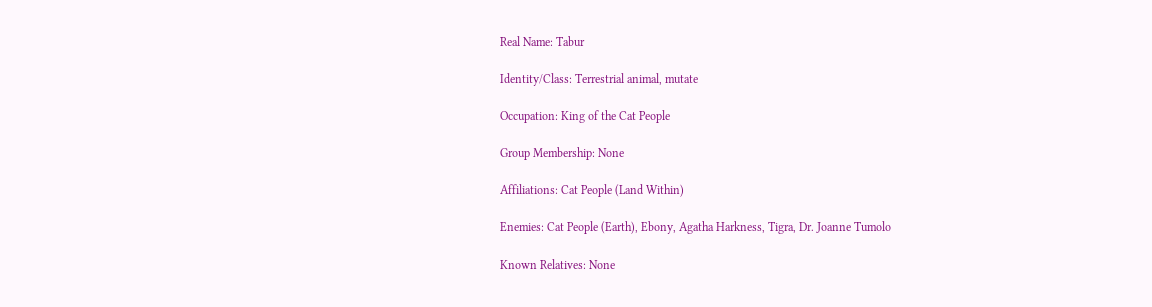Real Name: Tabur

Identity/Class: Terrestrial animal, mutate

Occupation: King of the Cat People

Group Membership: None

Affiliations: Cat People (Land Within)

Enemies: Cat People (Earth), Ebony, Agatha Harkness, Tigra, Dr. Joanne Tumolo

Known Relatives: None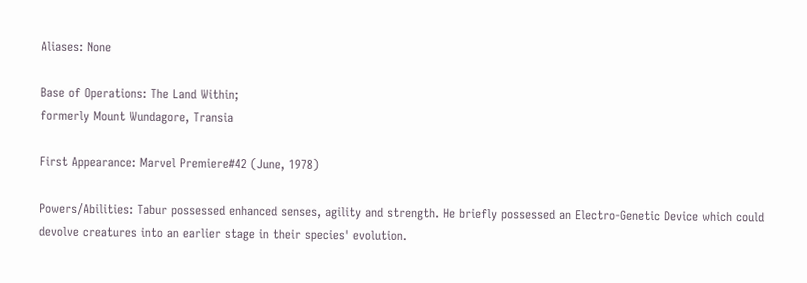Aliases: None

Base of Operations: The Land Within;
formerly Mount Wundagore, Transia

First Appearance: Marvel Premiere#42 (June, 1978)

Powers/Abilities: Tabur possessed enhanced senses, agility and strength. He briefly possessed an Electro-Genetic Device which could devolve creatures into an earlier stage in their species' evolution.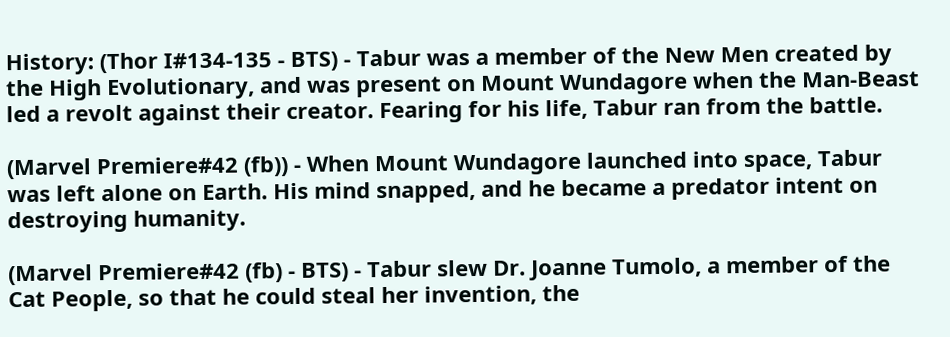History: (Thor I#134-135 - BTS) - Tabur was a member of the New Men created by the High Evolutionary, and was present on Mount Wundagore when the Man-Beast led a revolt against their creator. Fearing for his life, Tabur ran from the battle.

(Marvel Premiere#42 (fb)) - When Mount Wundagore launched into space, Tabur was left alone on Earth. His mind snapped, and he became a predator intent on destroying humanity.

(Marvel Premiere#42 (fb) - BTS) - Tabur slew Dr. Joanne Tumolo, a member of the Cat People, so that he could steal her invention, the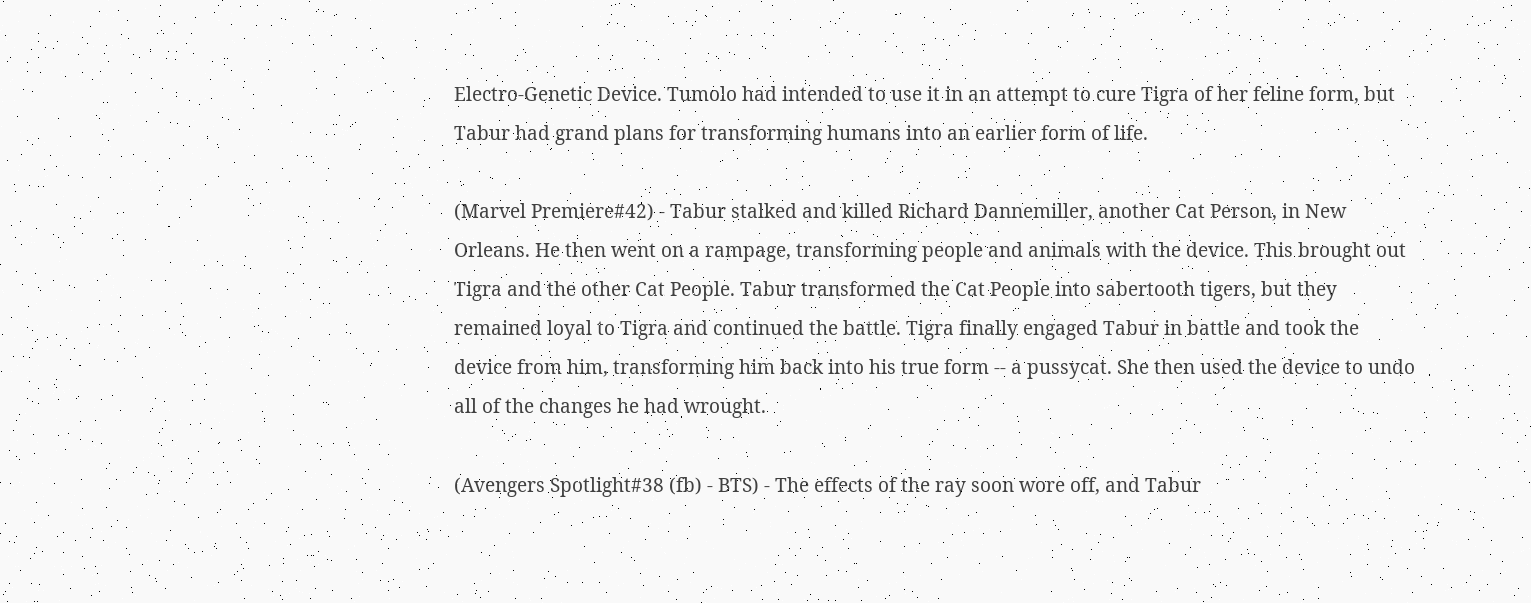Electro-Genetic Device. Tumolo had intended to use it in an attempt to cure Tigra of her feline form, but Tabur had grand plans for transforming humans into an earlier form of life.

(Marvel Premiere#42) - Tabur stalked and killed Richard Dannemiller, another Cat Person, in New Orleans. He then went on a rampage, transforming people and animals with the device. This brought out Tigra and the other Cat People. Tabur transformed the Cat People into sabertooth tigers, but they remained loyal to Tigra and continued the battle. Tigra finally engaged Tabur in battle and took the device from him, transforming him back into his true form -- a pussycat. She then used the device to undo all of the changes he had wrought.

(Avengers Spotlight#38 (fb) - BTS) - The effects of the ray soon wore off, and Tabur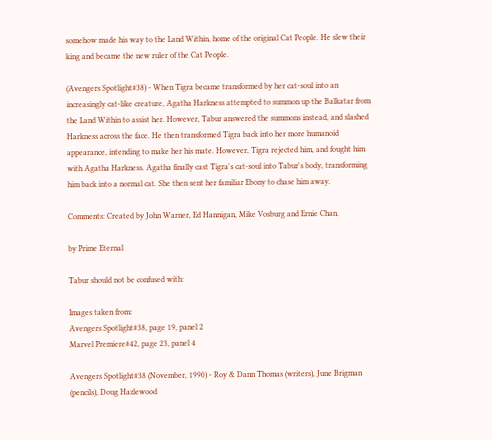somehow made his way to the Land Within, home of the original Cat People. He slew their king and became the new ruler of the Cat People.

(Avengers Spotlight#38) - When Tigra became transformed by her cat-soul into an increasingly cat-like creature, Agatha Harkness attempted to summon up the Balkatar from the Land Within to assist her. However, Tabur answered the summons instead, and slashed Harkness across the face. He then transformed Tigra back into her more humanoid appearance, intending to make her his mate. However, Tigra rejected him, and fought him with Agatha Harkness. Agatha finally cast Tigra's cat-soul into Tabur's body, transforming him back into a normal cat. She then sent her familiar Ebony to chase him away.

Comments: Created by John Warner, Ed Hannigan, Mike Vosburg and Ernie Chan.

by Prime Eternal

Tabur should not be confused with:

Images taken from:
Avengers Spotlight#38, page 19, panel 2
Marvel Premiere#42, page 23, panel 4

Avengers Spotlight#38 (November, 1990) - Roy & Dann Thomas (writers), June Brigman (pencils), Doug Hazlewood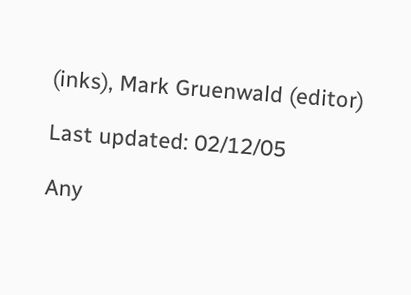(inks), Mark Gruenwald (editor)

Last updated: 02/12/05

Any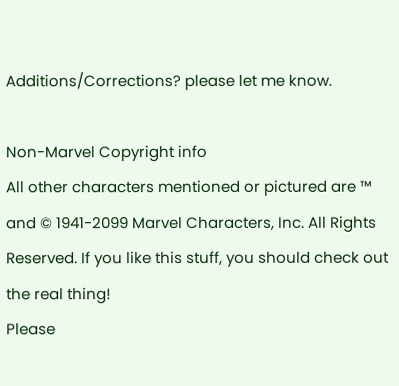Additions/Corrections? please let me know.

Non-Marvel Copyright info
All other characters mentioned or pictured are ™  and © 1941-2099 Marvel Characters, Inc. All Rights Reserved. If you like this stuff, you should check out the real thing!
Please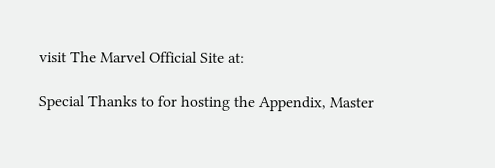visit The Marvel Official Site at:

Special Thanks to for hosting the Appendix, Master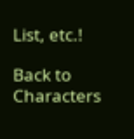List, etc.!

Back to Characters